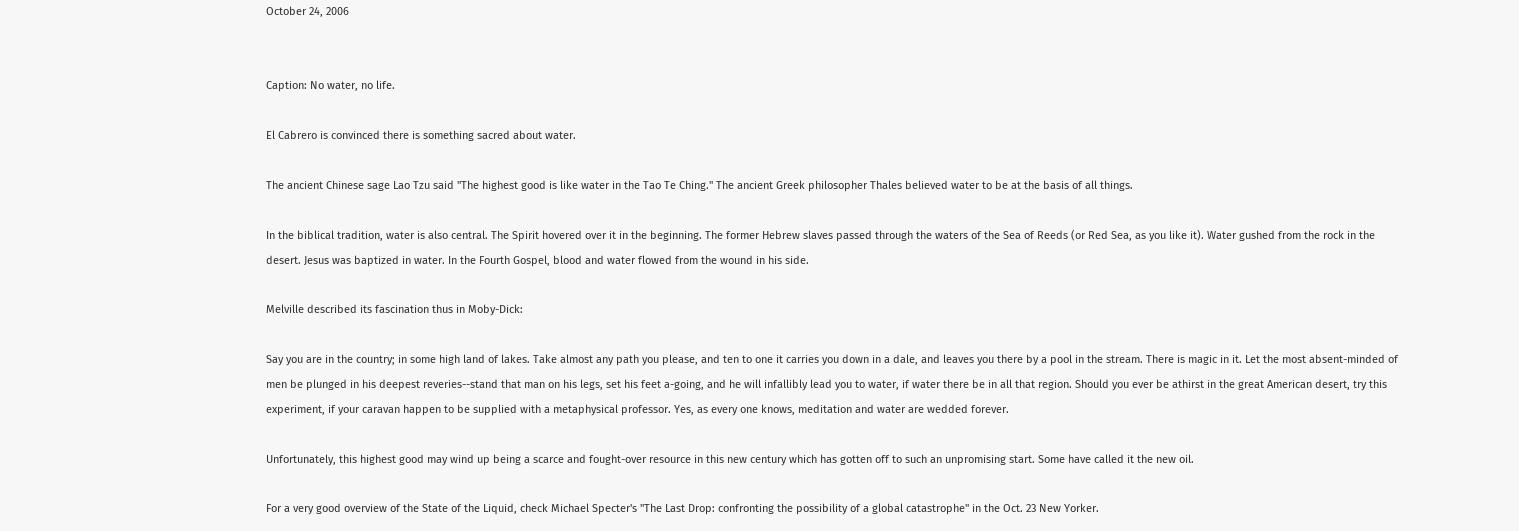October 24, 2006


Caption: No water, no life.

El Cabrero is convinced there is something sacred about water.

The ancient Chinese sage Lao Tzu said "The highest good is like water in the Tao Te Ching." The ancient Greek philosopher Thales believed water to be at the basis of all things.

In the biblical tradition, water is also central. The Spirit hovered over it in the beginning. The former Hebrew slaves passed through the waters of the Sea of Reeds (or Red Sea, as you like it). Water gushed from the rock in the desert. Jesus was baptized in water. In the Fourth Gospel, blood and water flowed from the wound in his side.

Melville described its fascination thus in Moby-Dick:

Say you are in the country; in some high land of lakes. Take almost any path you please, and ten to one it carries you down in a dale, and leaves you there by a pool in the stream. There is magic in it. Let the most absent-minded of men be plunged in his deepest reveries--stand that man on his legs, set his feet a-going, and he will infallibly lead you to water, if water there be in all that region. Should you ever be athirst in the great American desert, try this experiment, if your caravan happen to be supplied with a metaphysical professor. Yes, as every one knows, meditation and water are wedded forever.

Unfortunately, this highest good may wind up being a scarce and fought-over resource in this new century which has gotten off to such an unpromising start. Some have called it the new oil.

For a very good overview of the State of the Liquid, check Michael Specter's "The Last Drop: confronting the possibility of a global catastrophe" in the Oct. 23 New Yorker.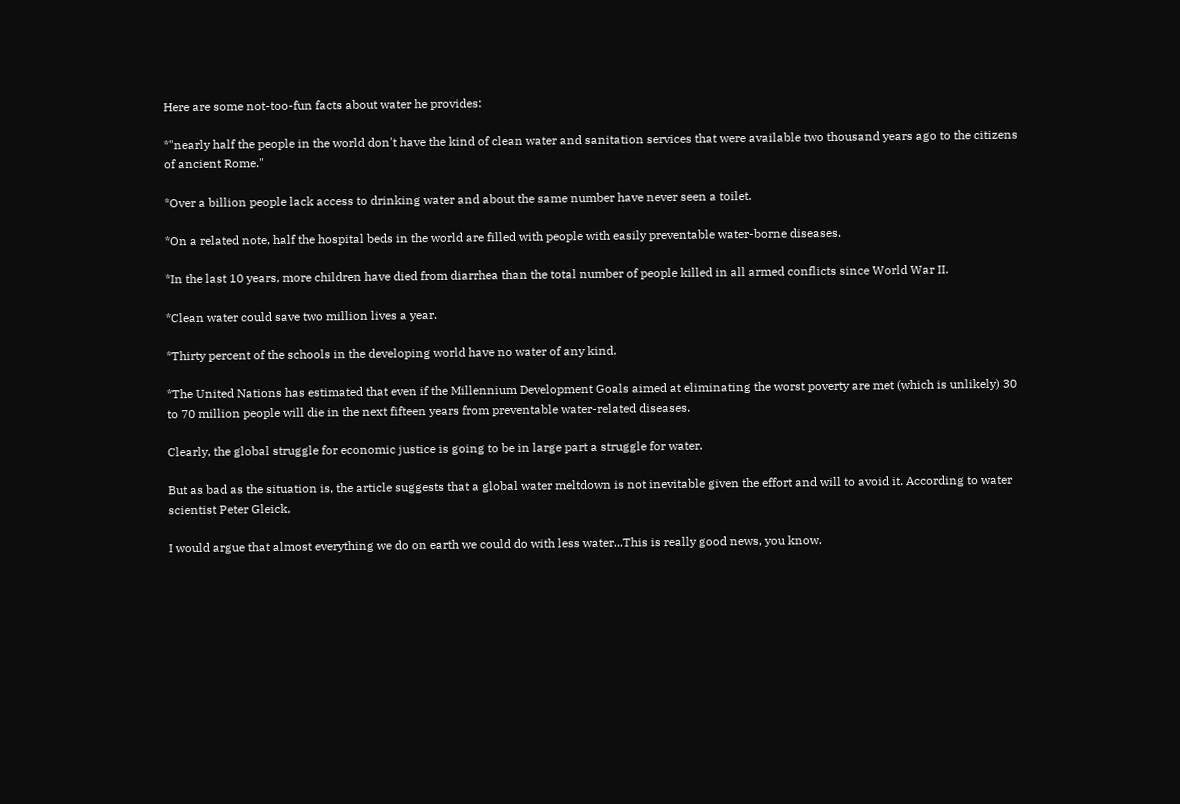Here are some not-too-fun facts about water he provides:

*"nearly half the people in the world don't have the kind of clean water and sanitation services that were available two thousand years ago to the citizens of ancient Rome."

*Over a billion people lack access to drinking water and about the same number have never seen a toilet.

*On a related note, half the hospital beds in the world are filled with people with easily preventable water-borne diseases.

*In the last 10 years, more children have died from diarrhea than the total number of people killed in all armed conflicts since World War II.

*Clean water could save two million lives a year.

*Thirty percent of the schools in the developing world have no water of any kind.

*The United Nations has estimated that even if the Millennium Development Goals aimed at eliminating the worst poverty are met (which is unlikely) 30 to 70 million people will die in the next fifteen years from preventable water-related diseases.

Clearly, the global struggle for economic justice is going to be in large part a struggle for water.

But as bad as the situation is, the article suggests that a global water meltdown is not inevitable given the effort and will to avoid it. According to water scientist Peter Gleick,

I would argue that almost everything we do on earth we could do with less water...This is really good news, you know.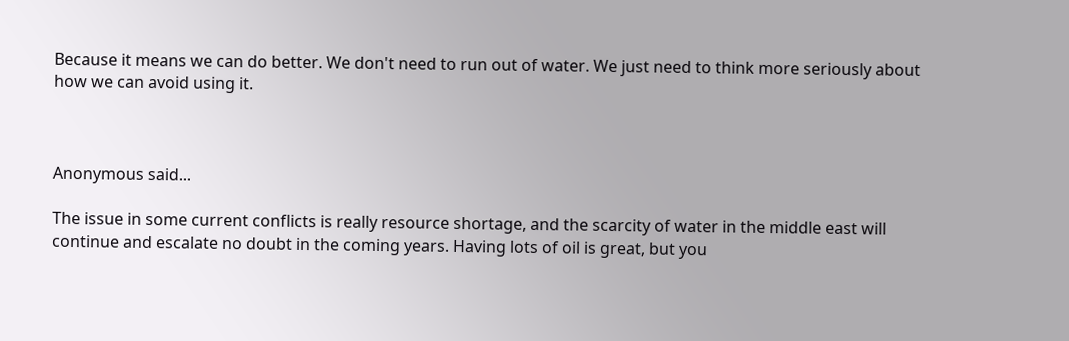Because it means we can do better. We don't need to run out of water. We just need to think more seriously about how we can avoid using it.



Anonymous said...

The issue in some current conflicts is really resource shortage, and the scarcity of water in the middle east will continue and escalate no doubt in the coming years. Having lots of oil is great, but you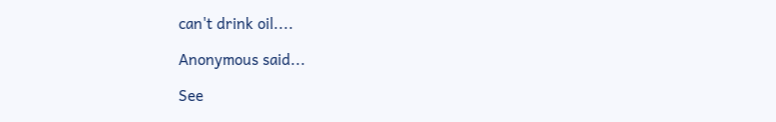can't drink oil....

Anonymous said...

See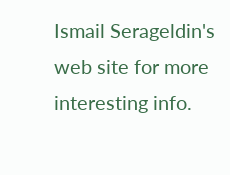Ismail Serageldin's web site for more interesting info.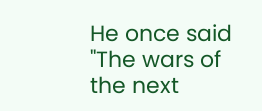He once said "The wars of the next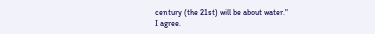century (the 21st) will be about water."
I agree.